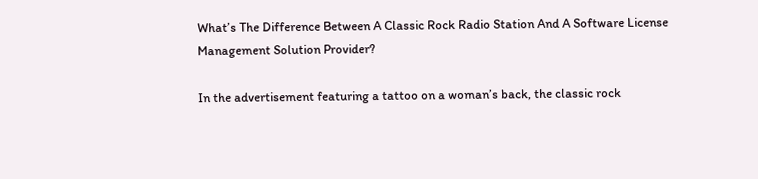What’s The Difference Between A Classic Rock Radio Station And A Software License Management Solution Provider?

In the advertisement featuring a tattoo on a woman’s back, the classic rock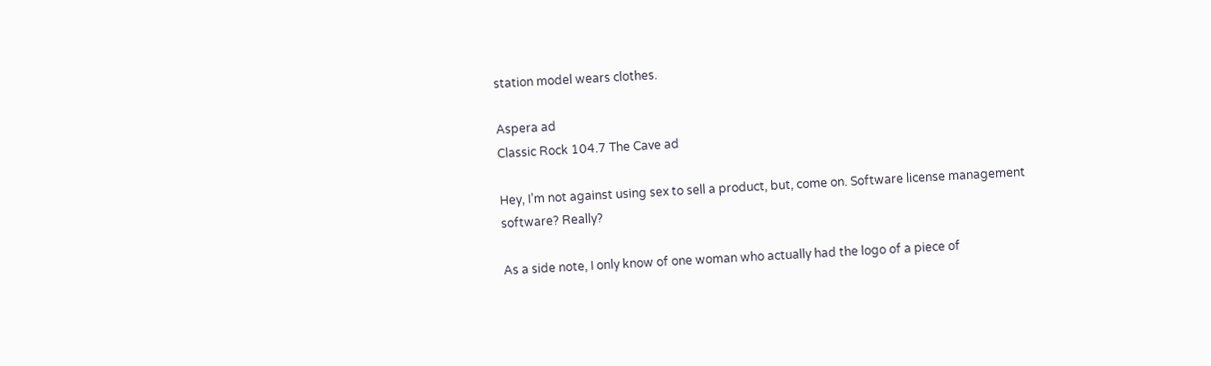station model wears clothes.

Aspera ad
Classic Rock 104.7 The Cave ad

Hey, I’m not against using sex to sell a product, but, come on. Software license management software? Really?

As a side note, I only know of one woman who actually had the logo of a piece of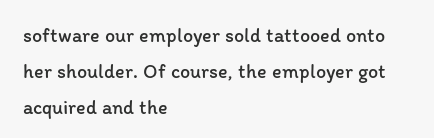software our employer sold tattooed onto her shoulder. Of course, the employer got acquired and the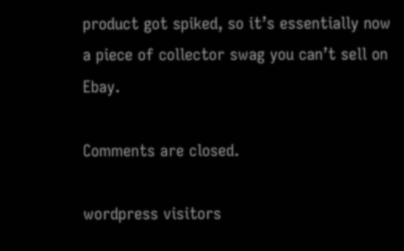product got spiked, so it’s essentially now a piece of collector swag you can’t sell on Ebay.

Comments are closed.

wordpress visitors